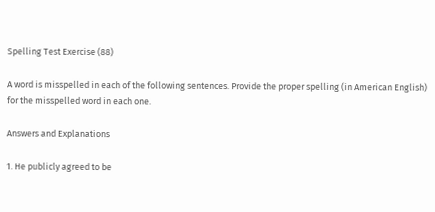Spelling Test Exercise (88)

A word is misspelled in each of the following sentences. Provide the proper spelling (in American English) for the misspelled word in each one.

Answers and Explanations

1. He publicly agreed to be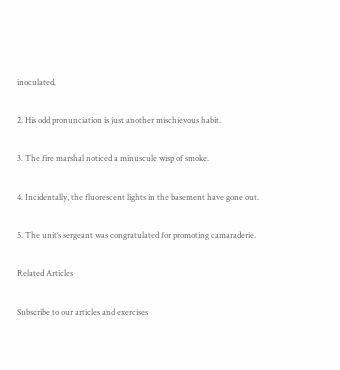inoculated.

2. His odd pronunciation is just another mischievous habit.

3. The fire marshal noticed a minuscule wisp of smoke.

4. Incidentally, the fluorescent lights in the basement have gone out.

5. The unit’s sergeant was congratulated for promoting camaraderie.

Related Articles

Subscribe to our articles and exercises